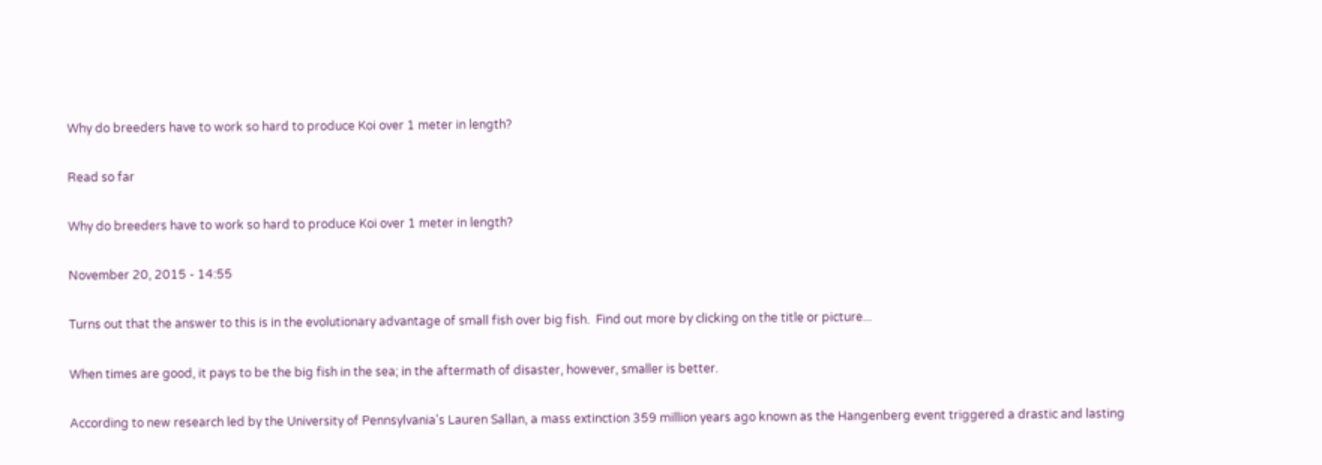Why do breeders have to work so hard to produce Koi over 1 meter in length?

Read so far

Why do breeders have to work so hard to produce Koi over 1 meter in length?

November 20, 2015 - 14:55

Turns out that the answer to this is in the evolutionary advantage of small fish over big fish.  Find out more by clicking on the title or picture...

When times are good, it pays to be the big fish in the sea; in the aftermath of disaster, however, smaller is better.

According to new research led by the University of Pennsylvania's Lauren Sallan, a mass extinction 359 million years ago known as the Hangenberg event triggered a drastic and lasting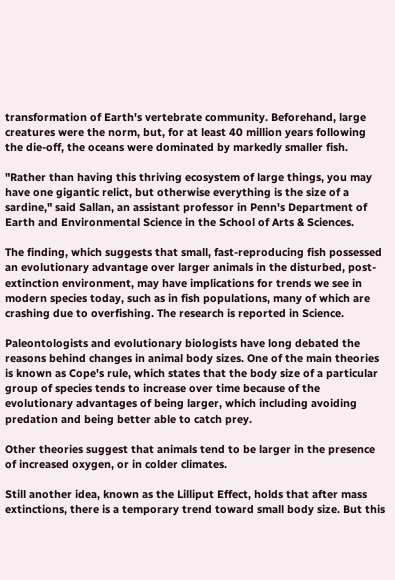transformation of Earth's vertebrate community. Beforehand, large creatures were the norm, but, for at least 40 million years following the die-off, the oceans were dominated by markedly smaller fish.

"Rather than having this thriving ecosystem of large things, you may have one gigantic relict, but otherwise everything is the size of a sardine," said Sallan, an assistant professor in Penn's Department of Earth and Environmental Science in the School of Arts & Sciences.

The finding, which suggests that small, fast-reproducing fish possessed an evolutionary advantage over larger animals in the disturbed, post-extinction environment, may have implications for trends we see in modern species today, such as in fish populations, many of which are crashing due to overfishing. The research is reported in Science.

Paleontologists and evolutionary biologists have long debated the reasons behind changes in animal body sizes. One of the main theories is known as Cope's rule, which states that the body size of a particular group of species tends to increase over time because of the evolutionary advantages of being larger, which including avoiding predation and being better able to catch prey.

Other theories suggest that animals tend to be larger in the presence of increased oxygen, or in colder climates.

Still another idea, known as the Lilliput Effect, holds that after mass extinctions, there is a temporary trend toward small body size. But this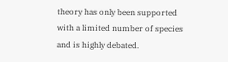theory has only been supported with a limited number of species and is highly debated.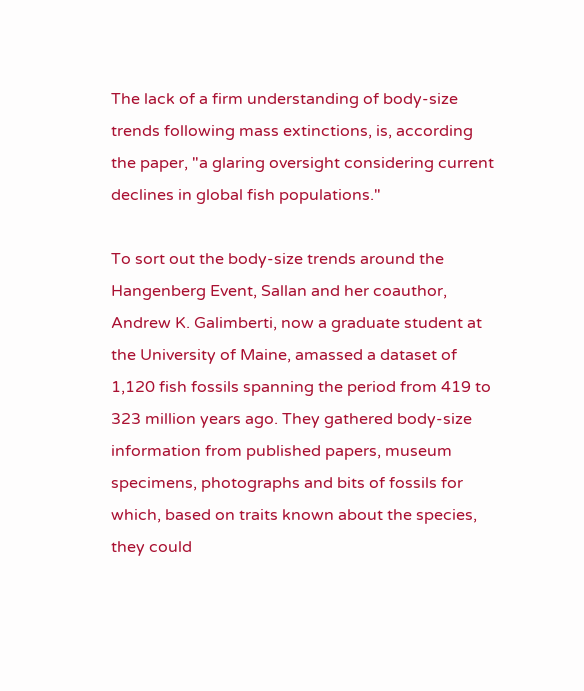The lack of a firm understanding of body-size trends following mass extinctions, is, according the paper, "a glaring oversight considering current declines in global fish populations."

To sort out the body-size trends around the Hangenberg Event, Sallan and her coauthor, Andrew K. Galimberti, now a graduate student at the University of Maine, amassed a dataset of 1,120 fish fossils spanning the period from 419 to 323 million years ago. They gathered body-size information from published papers, museum specimens, photographs and bits of fossils for which, based on traits known about the species, they could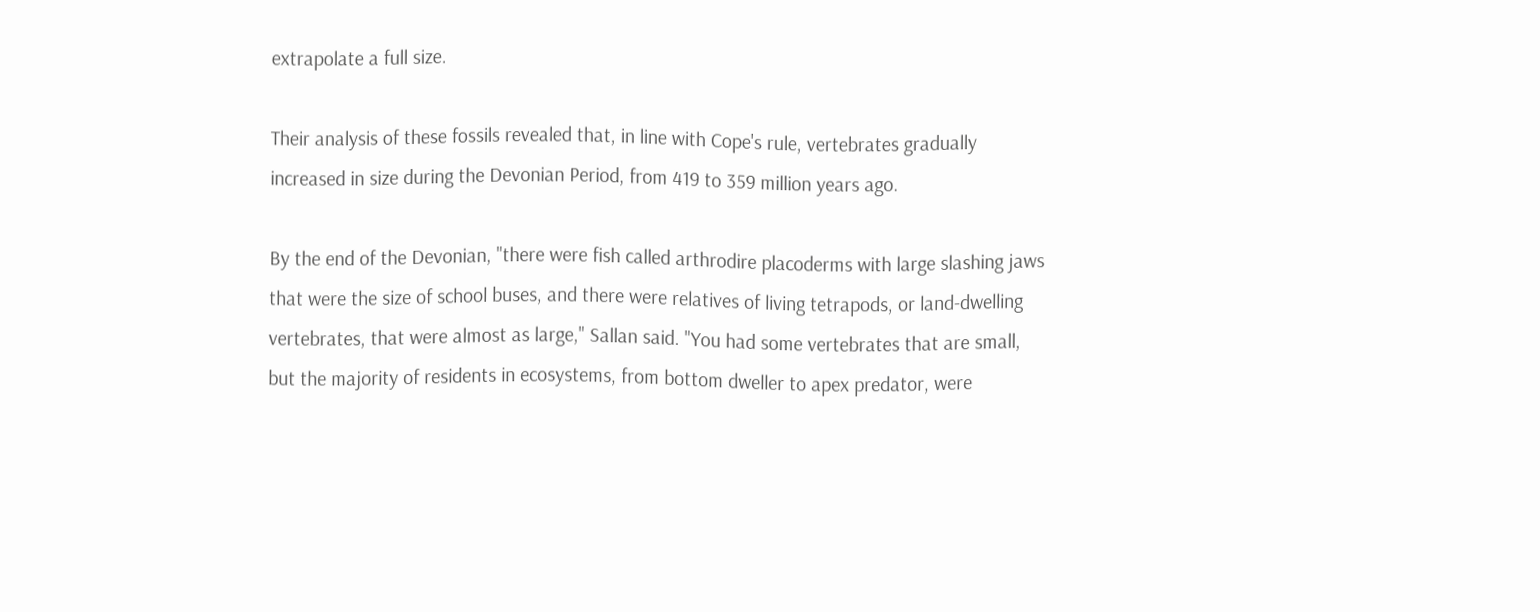extrapolate a full size.

Their analysis of these fossils revealed that, in line with Cope's rule, vertebrates gradually increased in size during the Devonian Period, from 419 to 359 million years ago.

By the end of the Devonian, "there were fish called arthrodire placoderms with large slashing jaws that were the size of school buses, and there were relatives of living tetrapods, or land-dwelling vertebrates, that were almost as large," Sallan said. "You had some vertebrates that are small, but the majority of residents in ecosystems, from bottom dweller to apex predator, were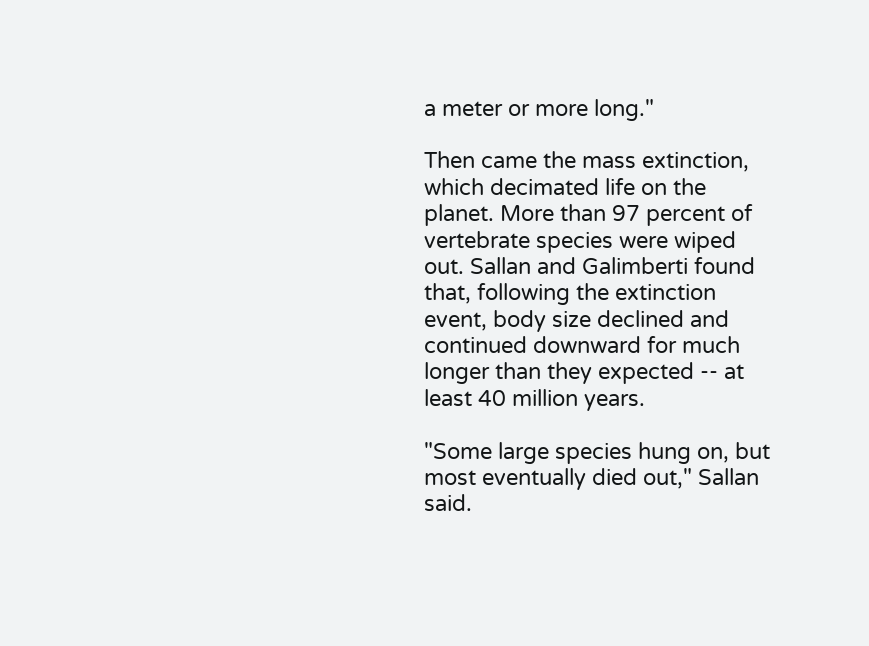a meter or more long."

Then came the mass extinction, which decimated life on the planet. More than 97 percent of vertebrate species were wiped out. Sallan and Galimberti found that, following the extinction event, body size declined and continued downward for much longer than they expected -- at least 40 million years.

"Some large species hung on, but most eventually died out," Sallan said.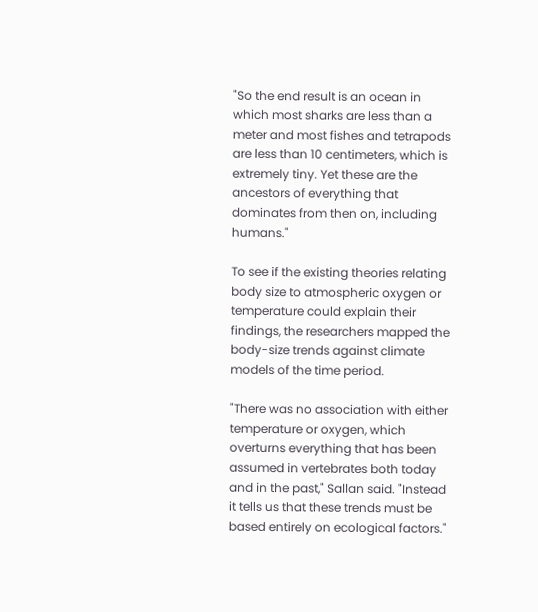"So the end result is an ocean in which most sharks are less than a meter and most fishes and tetrapods are less than 10 centimeters, which is extremely tiny. Yet these are the ancestors of everything that dominates from then on, including humans."

To see if the existing theories relating body size to atmospheric oxygen or temperature could explain their findings, the researchers mapped the body-size trends against climate models of the time period.

"There was no association with either temperature or oxygen, which overturns everything that has been assumed in vertebrates both today and in the past," Sallan said. "Instead it tells us that these trends must be based entirely on ecological factors."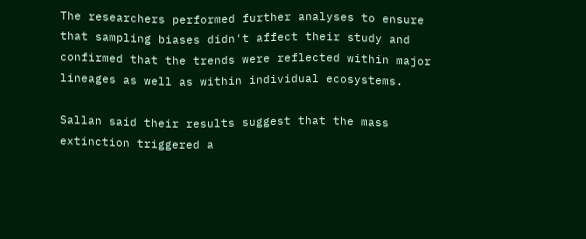The researchers performed further analyses to ensure that sampling biases didn't affect their study and confirmed that the trends were reflected within major lineages as well as within individual ecosystems.

Sallan said their results suggest that the mass extinction triggered a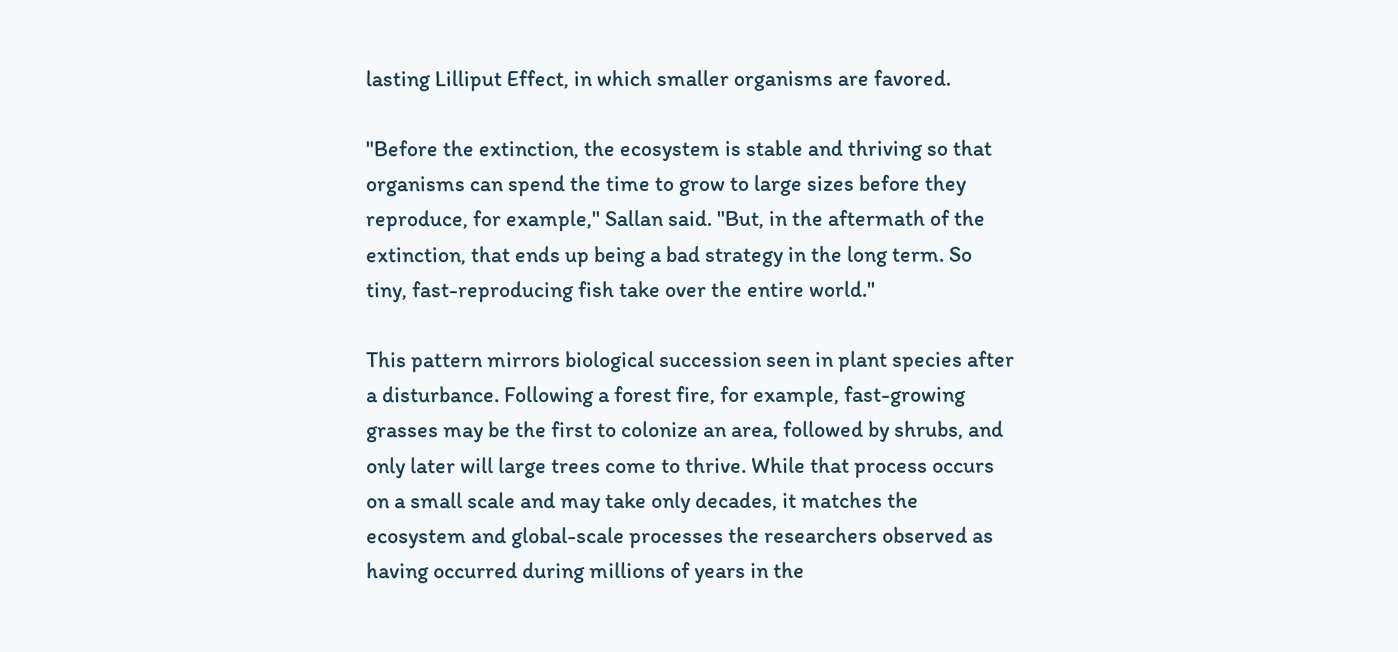lasting Lilliput Effect, in which smaller organisms are favored.

"Before the extinction, the ecosystem is stable and thriving so that organisms can spend the time to grow to large sizes before they reproduce, for example," Sallan said. "But, in the aftermath of the extinction, that ends up being a bad strategy in the long term. So tiny, fast-reproducing fish take over the entire world."

This pattern mirrors biological succession seen in plant species after a disturbance. Following a forest fire, for example, fast-growing grasses may be the first to colonize an area, followed by shrubs, and only later will large trees come to thrive. While that process occurs on a small scale and may take only decades, it matches the ecosystem and global-scale processes the researchers observed as having occurred during millions of years in the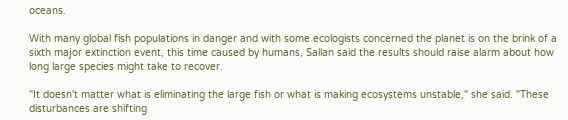oceans.

With many global fish populations in danger and with some ecologists concerned the planet is on the brink of a sixth major extinction event, this time caused by humans, Sallan said the results should raise alarm about how long large species might take to recover.

"It doesn't matter what is eliminating the large fish or what is making ecosystems unstable," she said. "These disturbances are shifting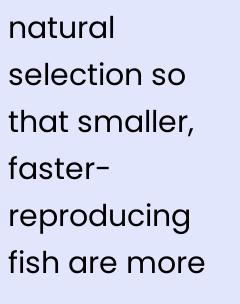natural selection so that smaller, faster-reproducing fish are more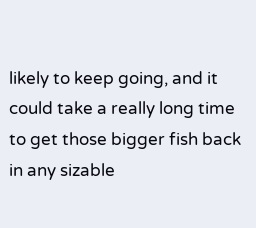likely to keep going, and it could take a really long time to get those bigger fish back in any sizable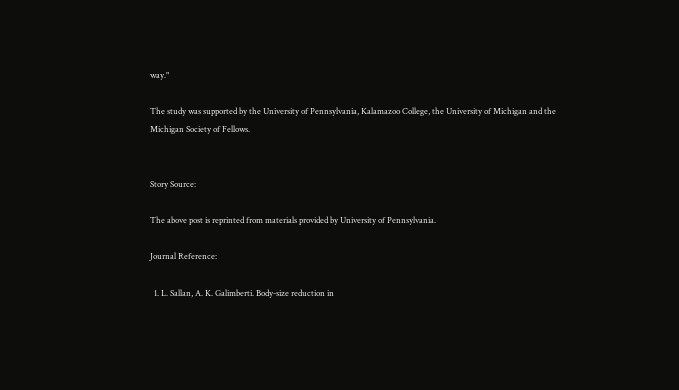way."

The study was supported by the University of Pennsylvania, Kalamazoo College, the University of Michigan and the Michigan Society of Fellows.


Story Source:

The above post is reprinted from materials provided by University of Pennsylvania.

Journal Reference:

  1. L. Sallan, A. K. Galimberti. Body-size reduction in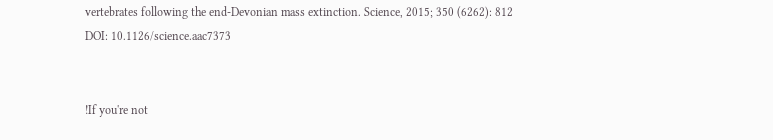vertebrates following the end-Devonian mass extinction. Science, 2015; 350 (6262): 812 DOI: 10.1126/science.aac7373


!If you're not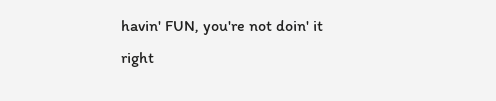havin' FUN, you're not doin' it right